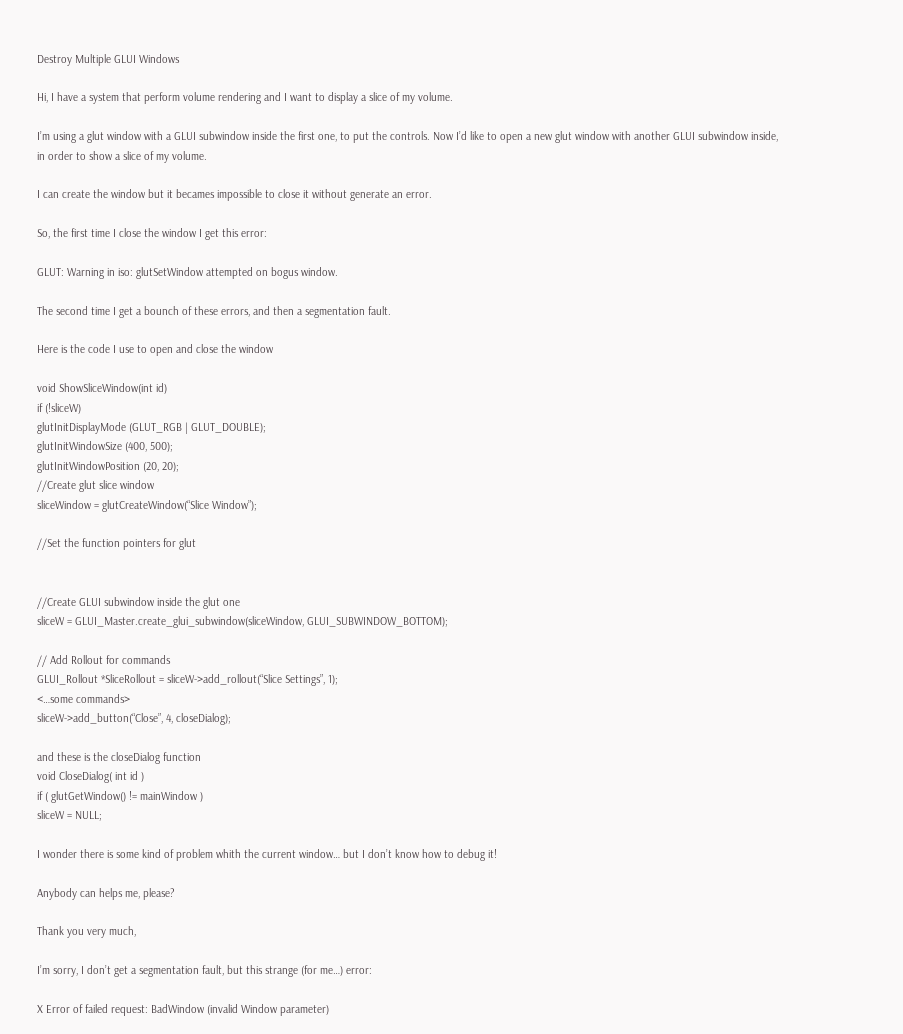Destroy Multiple GLUI Windows

Hi, I have a system that perform volume rendering and I want to display a slice of my volume.

I’m using a glut window with a GLUI subwindow inside the first one, to put the controls. Now I’d like to open a new glut window with another GLUI subwindow inside, in order to show a slice of my volume.

I can create the window but it becames impossible to close it without generate an error.

So, the first time I close the window I get this error:

GLUT: Warning in iso: glutSetWindow attempted on bogus window.

The second time I get a bounch of these errors, and then a segmentation fault.

Here is the code I use to open and close the window

void ShowSliceWindow(int id)
if (!sliceW)
glutInitDisplayMode (GLUT_RGB | GLUT_DOUBLE);
glutInitWindowSize (400, 500);
glutInitWindowPosition (20, 20);
//Create glut slice window
sliceWindow = glutCreateWindow(“Slice Window”);

//Set the function pointers for glut


//Create GLUI subwindow inside the glut one
sliceW = GLUI_Master.create_glui_subwindow(sliceWindow, GLUI_SUBWINDOW_BOTTOM);

// Add Rollout for commands
GLUI_Rollout *SliceRollout = sliceW->add_rollout(“Slice Settings”, 1);
<…some commands>
sliceW->add_button(“Close”, 4, closeDialog);

and these is the closeDialog function
void CloseDialog( int id )
if ( glutGetWindow() != mainWindow )
sliceW = NULL;

I wonder there is some kind of problem whith the current window… but I don’t know how to debug it!

Anybody can helps me, please?

Thank you very much,

I’m sorry, I don’t get a segmentation fault, but this strange (for me…) error:

X Error of failed request: BadWindow (invalid Window parameter)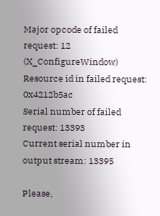Major opcode of failed request: 12 (X_ConfigureWindow)
Resource id in failed request: 0x4212b5ac
Serial number of failed request: 13393
Current serial number in output stream: 13395

Please,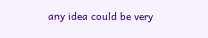any idea could be very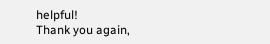helpful!
Thank you again,